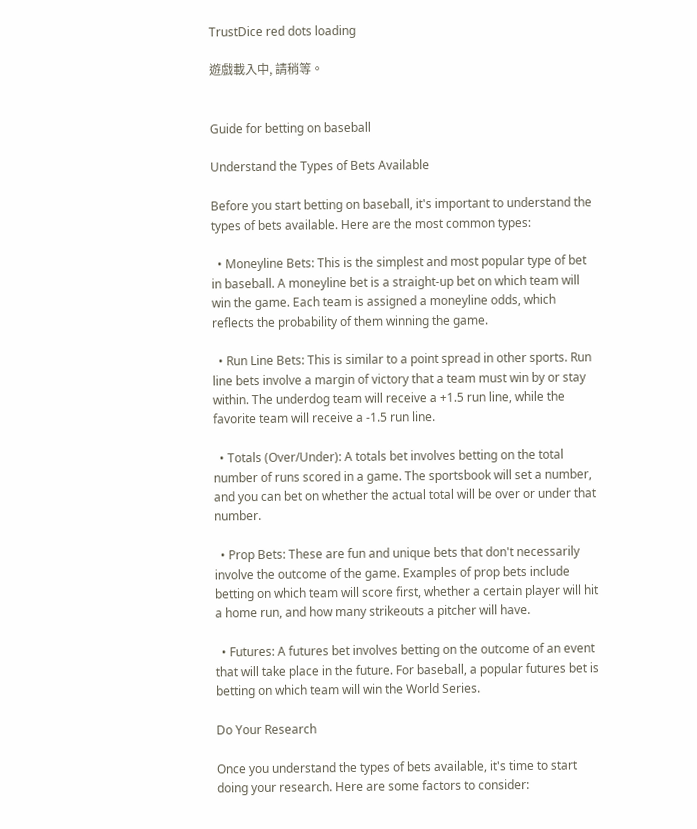TrustDice red dots loading

遊戲載入中, 請稍等。


Guide for betting on baseball

Understand the Types of Bets Available

Before you start betting on baseball, it's important to understand the types of bets available. Here are the most common types:

  • Moneyline Bets: This is the simplest and most popular type of bet in baseball. A moneyline bet is a straight-up bet on which team will win the game. Each team is assigned a moneyline odds, which reflects the probability of them winning the game.

  • Run Line Bets: This is similar to a point spread in other sports. Run line bets involve a margin of victory that a team must win by or stay within. The underdog team will receive a +1.5 run line, while the favorite team will receive a -1.5 run line.

  • Totals (Over/Under): A totals bet involves betting on the total number of runs scored in a game. The sportsbook will set a number, and you can bet on whether the actual total will be over or under that number.

  • Prop Bets: These are fun and unique bets that don't necessarily involve the outcome of the game. Examples of prop bets include betting on which team will score first, whether a certain player will hit a home run, and how many strikeouts a pitcher will have.

  • Futures: A futures bet involves betting on the outcome of an event that will take place in the future. For baseball, a popular futures bet is betting on which team will win the World Series.

Do Your Research

Once you understand the types of bets available, it's time to start doing your research. Here are some factors to consider: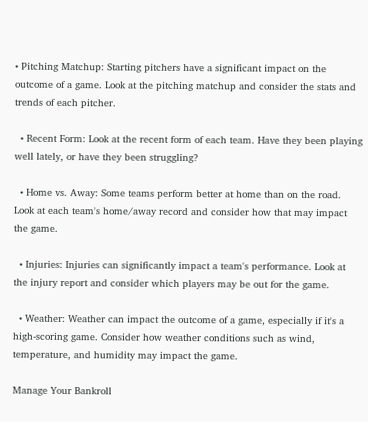• Pitching Matchup: Starting pitchers have a significant impact on the outcome of a game. Look at the pitching matchup and consider the stats and trends of each pitcher.

  • Recent Form: Look at the recent form of each team. Have they been playing well lately, or have they been struggling?

  • Home vs. Away: Some teams perform better at home than on the road. Look at each team's home/away record and consider how that may impact the game.

  • Injuries: Injuries can significantly impact a team's performance. Look at the injury report and consider which players may be out for the game.

  • Weather: Weather can impact the outcome of a game, especially if it's a high-scoring game. Consider how weather conditions such as wind, temperature, and humidity may impact the game.

Manage Your Bankroll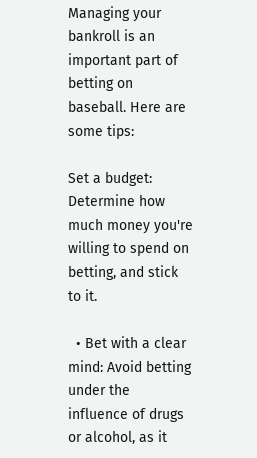Managing your bankroll is an important part of betting on baseball. Here are some tips:

Set a budget: Determine how much money you're willing to spend on betting, and stick to it.

  • Bet with a clear mind: Avoid betting under the influence of drugs or alcohol, as it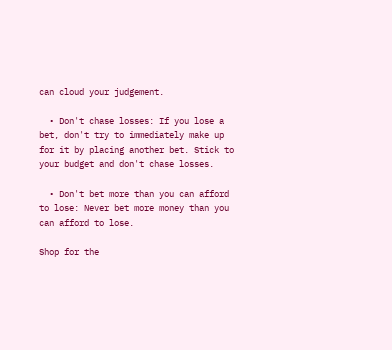can cloud your judgement.

  • Don't chase losses: If you lose a bet, don't try to immediately make up for it by placing another bet. Stick to your budget and don't chase losses.

  • Don't bet more than you can afford to lose: Never bet more money than you can afford to lose.

Shop for the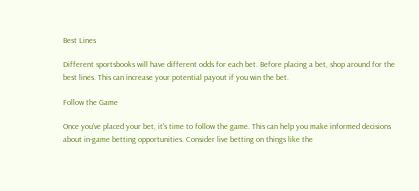Best Lines

Different sportsbooks will have different odds for each bet. Before placing a bet, shop around for the best lines. This can increase your potential payout if you win the bet.

Follow the Game

Once you've placed your bet, it's time to follow the game. This can help you make informed decisions about in-game betting opportunities. Consider live betting on things like the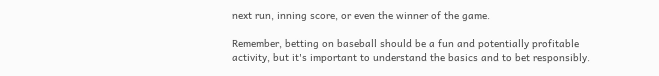next run, inning score, or even the winner of the game.

Remember, betting on baseball should be a fun and potentially profitable activity, but it's important to understand the basics and to bet responsibly.